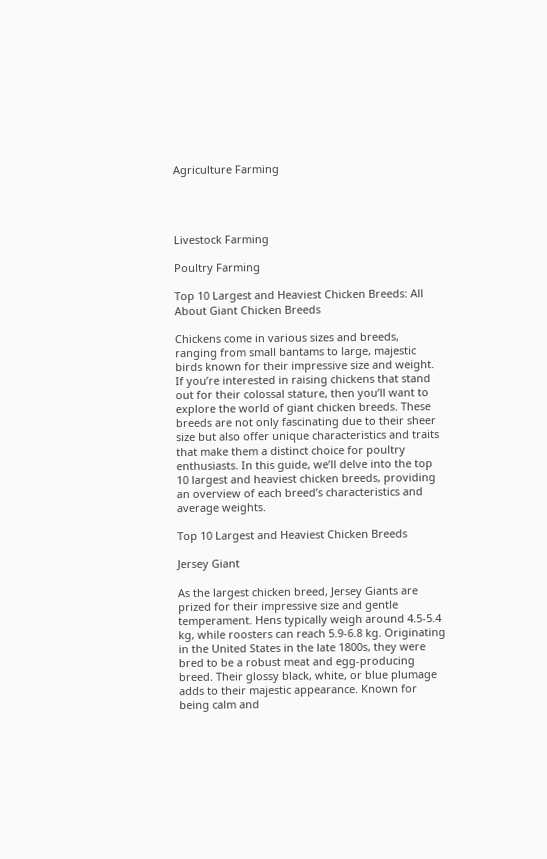Agriculture Farming




Livestock Farming

Poultry Farming

Top 10 Largest and Heaviest Chicken Breeds: All About Giant Chicken Breeds

Chickens come in various sizes and breeds, ranging from small bantams to large, majestic birds known for their impressive size and weight. If you’re interested in raising chickens that stand out for their colossal stature, then you’ll want to explore the world of giant chicken breeds. These breeds are not only fascinating due to their sheer size but also offer unique characteristics and traits that make them a distinct choice for poultry enthusiasts. In this guide, we’ll delve into the top 10 largest and heaviest chicken breeds, providing an overview of each breed’s characteristics and average weights.

Top 10 Largest and Heaviest Chicken Breeds

Jersey Giant

As the largest chicken breed, Jersey Giants are prized for their impressive size and gentle temperament. Hens typically weigh around 4.5-5.4 kg, while roosters can reach 5.9-6.8 kg. Originating in the United States in the late 1800s, they were bred to be a robust meat and egg-producing breed. Their glossy black, white, or blue plumage adds to their majestic appearance. Known for being calm and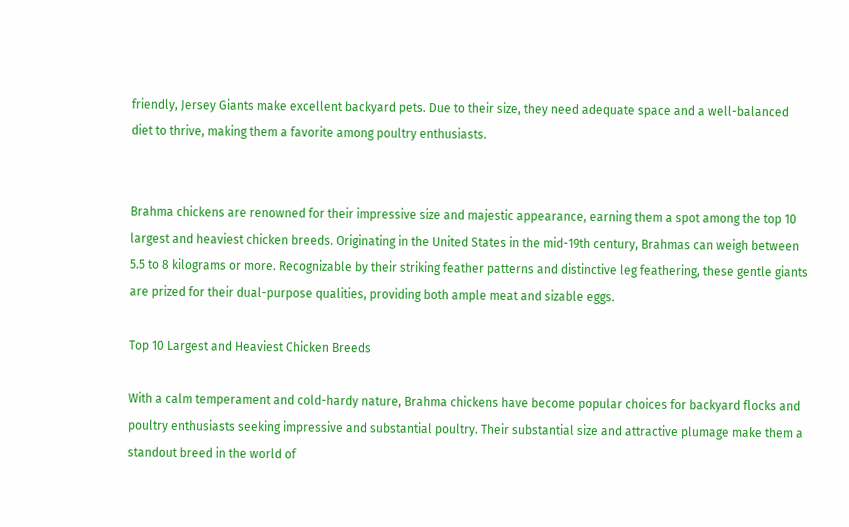friendly, Jersey Giants make excellent backyard pets. Due to their size, they need adequate space and a well-balanced diet to thrive, making them a favorite among poultry enthusiasts.


Brahma chickens are renowned for their impressive size and majestic appearance, earning them a spot among the top 10 largest and heaviest chicken breeds. Originating in the United States in the mid-19th century, Brahmas can weigh between 5.5 to 8 kilograms or more. Recognizable by their striking feather patterns and distinctive leg feathering, these gentle giants are prized for their dual-purpose qualities, providing both ample meat and sizable eggs.

Top 10 Largest and Heaviest Chicken Breeds

With a calm temperament and cold-hardy nature, Brahma chickens have become popular choices for backyard flocks and poultry enthusiasts seeking impressive and substantial poultry. Their substantial size and attractive plumage make them a standout breed in the world of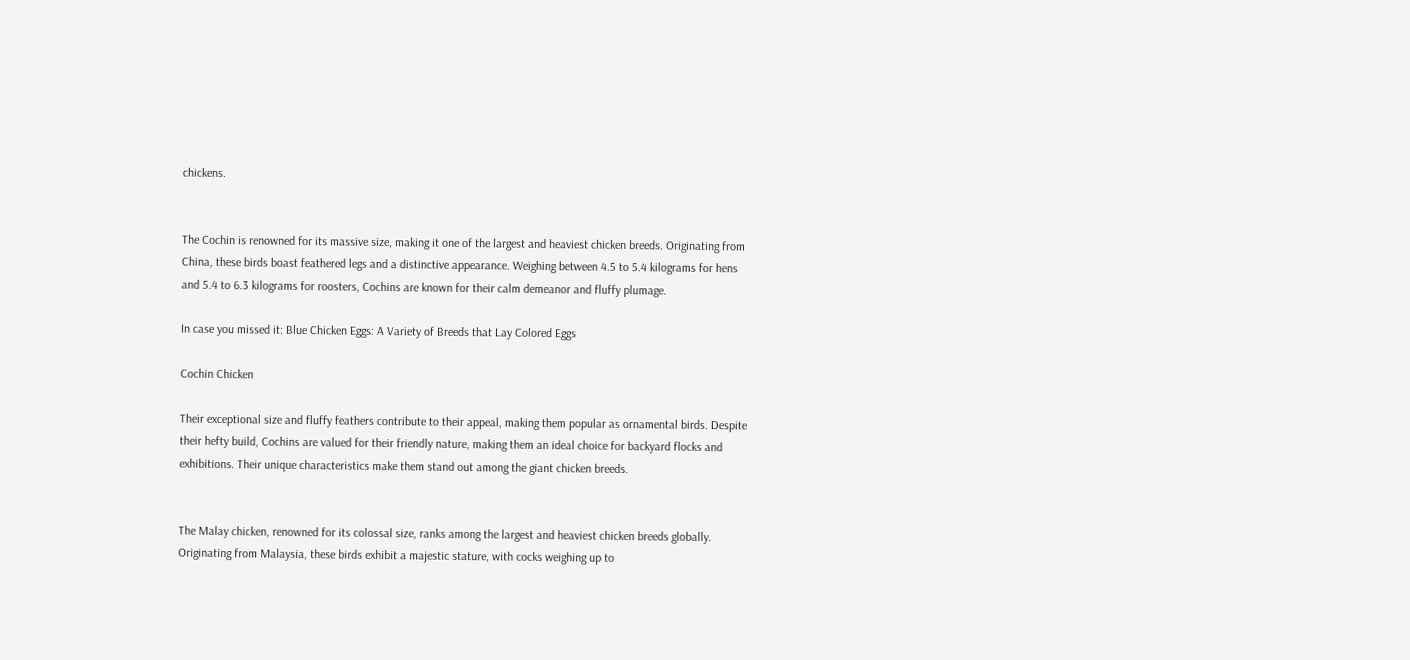chickens.


The Cochin is renowned for its massive size, making it one of the largest and heaviest chicken breeds. Originating from China, these birds boast feathered legs and a distinctive appearance. Weighing between 4.5 to 5.4 kilograms for hens and 5.4 to 6.3 kilograms for roosters, Cochins are known for their calm demeanor and fluffy plumage.

In case you missed it: Blue Chicken Eggs: A Variety of Breeds that Lay Colored Eggs

Cochin Chicken

Their exceptional size and fluffy feathers contribute to their appeal, making them popular as ornamental birds. Despite their hefty build, Cochins are valued for their friendly nature, making them an ideal choice for backyard flocks and exhibitions. Their unique characteristics make them stand out among the giant chicken breeds.


The Malay chicken, renowned for its colossal size, ranks among the largest and heaviest chicken breeds globally. Originating from Malaysia, these birds exhibit a majestic stature, with cocks weighing up to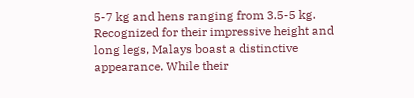5-7 kg and hens ranging from 3.5-5 kg. Recognized for their impressive height and long legs, Malays boast a distinctive appearance. While their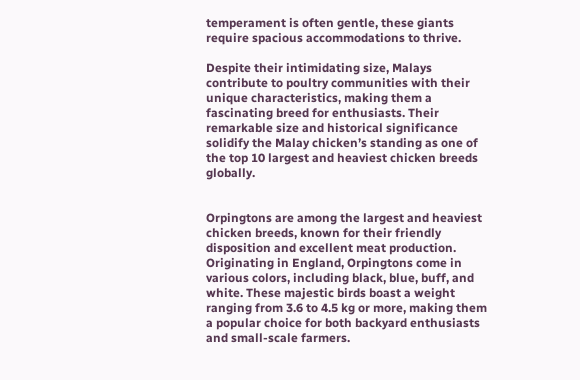temperament is often gentle, these giants require spacious accommodations to thrive.

Despite their intimidating size, Malays contribute to poultry communities with their unique characteristics, making them a fascinating breed for enthusiasts. Their remarkable size and historical significance solidify the Malay chicken’s standing as one of the top 10 largest and heaviest chicken breeds globally.


Orpingtons are among the largest and heaviest chicken breeds, known for their friendly disposition and excellent meat production. Originating in England, Orpingtons come in various colors, including black, blue, buff, and white. These majestic birds boast a weight ranging from 3.6 to 4.5 kg or more, making them a popular choice for both backyard enthusiasts and small-scale farmers.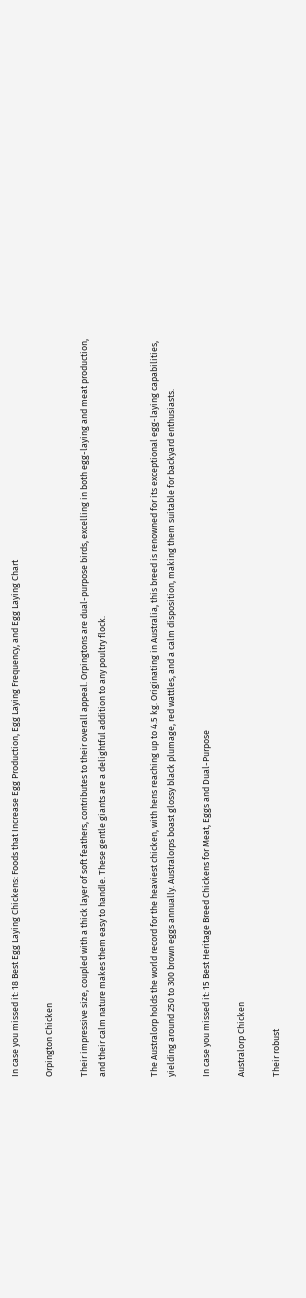In case you missed it: 18 Best Egg Laying Chickens: Foods that Increase Egg Production, Egg Laying Frequency, and Egg Laying Chart

Orpington Chicken

Their impressive size, coupled with a thick layer of soft feathers, contributes to their overall appeal. Orpingtons are dual-purpose birds, excelling in both egg-laying and meat production, and their calm nature makes them easy to handle. These gentle giants are a delightful addition to any poultry flock.


The Australorp holds the world record for the heaviest chicken, with hens reaching up to 4.5 kg. Originating in Australia, this breed is renowned for its exceptional egg-laying capabilities, yielding around 250 to 300 brown eggs annually. Australorps boast glossy black plumage, red wattles, and a calm disposition, making them suitable for backyard enthusiasts.

In case you missed it: 15 Best Heritage Breed Chickens for Meat, Eggs and Dual-Purpose

Australorp Chicken

Their robust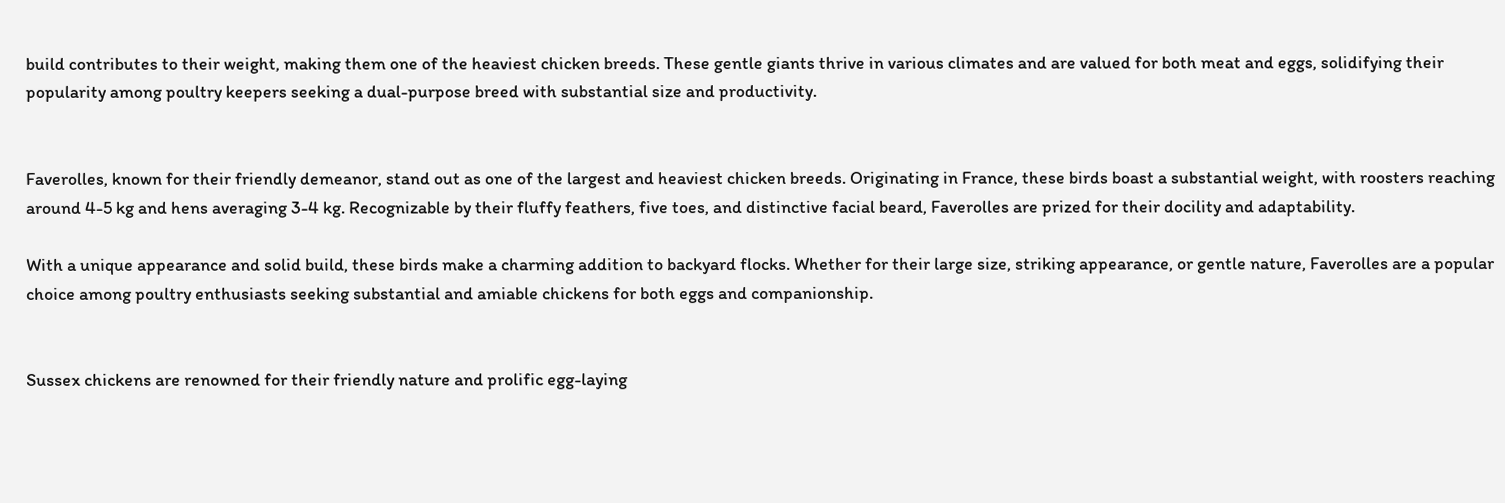build contributes to their weight, making them one of the heaviest chicken breeds. These gentle giants thrive in various climates and are valued for both meat and eggs, solidifying their popularity among poultry keepers seeking a dual-purpose breed with substantial size and productivity.


Faverolles, known for their friendly demeanor, stand out as one of the largest and heaviest chicken breeds. Originating in France, these birds boast a substantial weight, with roosters reaching around 4-5 kg and hens averaging 3-4 kg. Recognizable by their fluffy feathers, five toes, and distinctive facial beard, Faverolles are prized for their docility and adaptability.

With a unique appearance and solid build, these birds make a charming addition to backyard flocks. Whether for their large size, striking appearance, or gentle nature, Faverolles are a popular choice among poultry enthusiasts seeking substantial and amiable chickens for both eggs and companionship.


Sussex chickens are renowned for their friendly nature and prolific egg-laying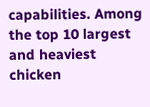capabilities. Among the top 10 largest and heaviest chicken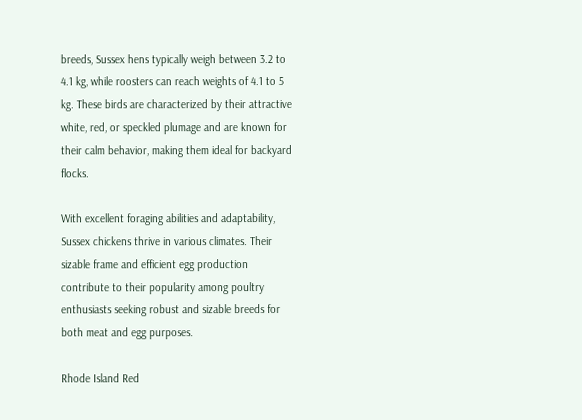breeds, Sussex hens typically weigh between 3.2 to 4.1 kg, while roosters can reach weights of 4.1 to 5 kg. These birds are characterized by their attractive white, red, or speckled plumage and are known for their calm behavior, making them ideal for backyard flocks.

With excellent foraging abilities and adaptability, Sussex chickens thrive in various climates. Their sizable frame and efficient egg production contribute to their popularity among poultry enthusiasts seeking robust and sizable breeds for both meat and egg purposes.

Rhode Island Red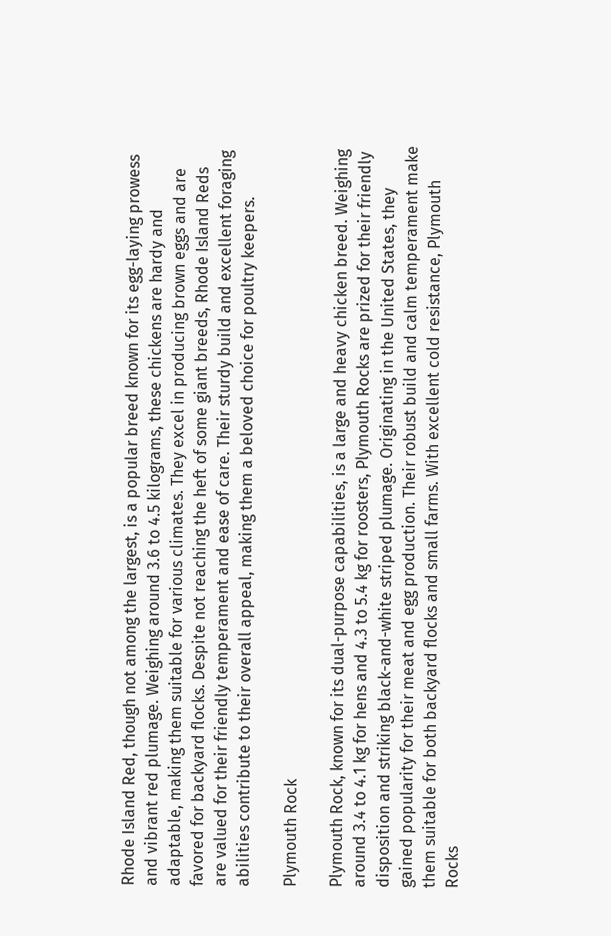Rhode Island Red, though not among the largest, is a popular breed known for its egg-laying prowess and vibrant red plumage. Weighing around 3.6 to 4.5 kilograms, these chickens are hardy and adaptable, making them suitable for various climates. They excel in producing brown eggs and are favored for backyard flocks. Despite not reaching the heft of some giant breeds, Rhode Island Reds are valued for their friendly temperament and ease of care. Their sturdy build and excellent foraging abilities contribute to their overall appeal, making them a beloved choice for poultry keepers.

Plymouth Rock

Plymouth Rock, known for its dual-purpose capabilities, is a large and heavy chicken breed. Weighing around 3.4 to 4.1 kg for hens and 4.3 to 5.4 kg for roosters, Plymouth Rocks are prized for their friendly disposition and striking black-and-white striped plumage. Originating in the United States, they gained popularity for their meat and egg production. Their robust build and calm temperament make them suitable for both backyard flocks and small farms. With excellent cold resistance, Plymouth Rocks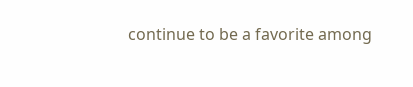continue to be a favorite among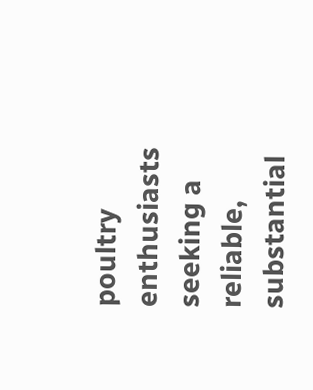poultry enthusiasts seeking a reliable, substantial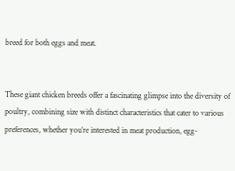breed for both eggs and meat.


These giant chicken breeds offer a fascinating glimpse into the diversity of poultry, combining size with distinct characteristics that cater to various preferences, whether you’re interested in meat production, egg-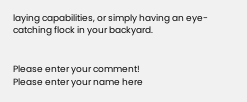laying capabilities, or simply having an eye-catching flock in your backyard.


Please enter your comment!
Please enter your name here